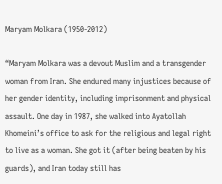Maryam Molkara (1950-2012)

“Maryam Molkara was a devout Muslim and a transgender woman from Iran. She endured many injustices because of her gender identity, including imprisonment and physical assault. One day in 1987, she walked into Ayatollah Khomeini’s office to ask for the religious and legal right to live as a woman. She got it (after being beaten by his guards), and Iran today still has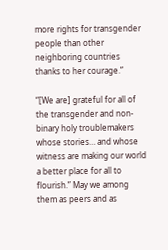more rights for transgender people than other neighboring countries thanks to her courage.”

“[We are] grateful for all of the transgender and non-binary holy troublemakers whose stories… and whose witness are making our world a better place for all to flourish.” May we among them as peers and as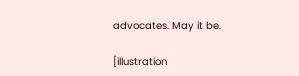advocates. May it be.

[illustration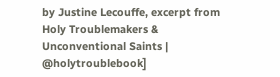by Justine Lecouffe, excerpt from Holy Troublemakers & Unconventional Saints | @holytroublebook]